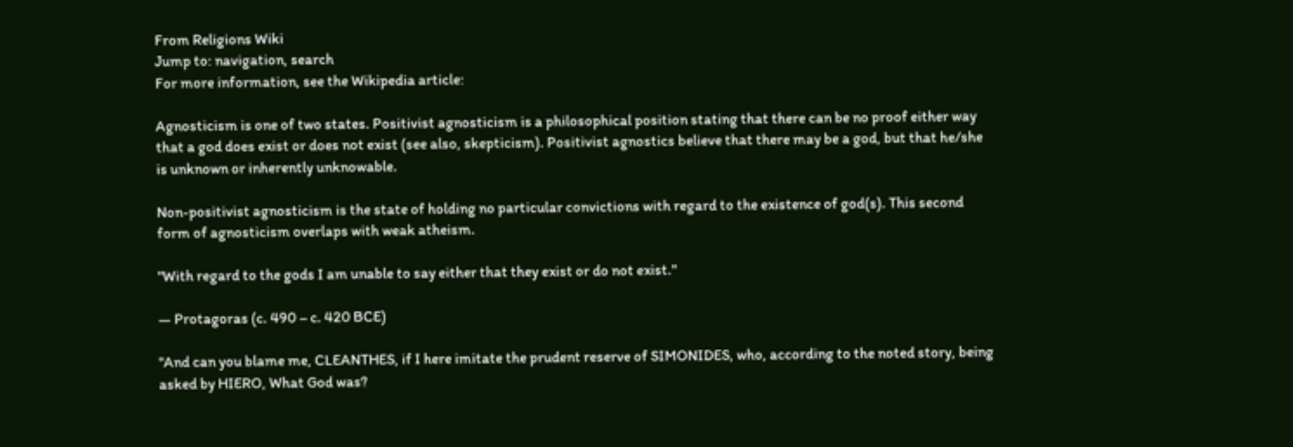From Religions Wiki
Jump to: navigation, search
For more information, see the Wikipedia article:

Agnosticism is one of two states. Positivist agnosticism is a philosophical position stating that there can be no proof either way that a god does exist or does not exist (see also, skepticism). Positivist agnostics believe that there may be a god, but that he/she is unknown or inherently unknowable.

Non-positivist agnosticism is the state of holding no particular convictions with regard to the existence of god(s). This second form of agnosticism overlaps with weak atheism.

"With regard to the gods I am unable to say either that they exist or do not exist."

— Protagoras (c. 490 – c. 420 BCE)

"And can you blame me, CLEANTHES, if I here imitate the prudent reserve of SIMONIDES, who, according to the noted story, being asked by HIERO, What God was?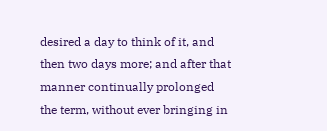desired a day to think of it, and then two days more; and after that manner continually prolonged the term, without ever bringing in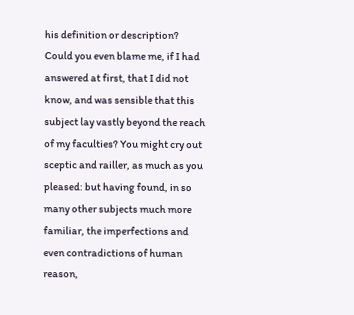his definition or description? Could you even blame me, if I had answered at first, that I did not know, and was sensible that this subject lay vastly beyond the reach of my faculties? You might cry out sceptic and railler, as much as you pleased: but having found, in so many other subjects much more familiar, the imperfections and even contradictions of human reason,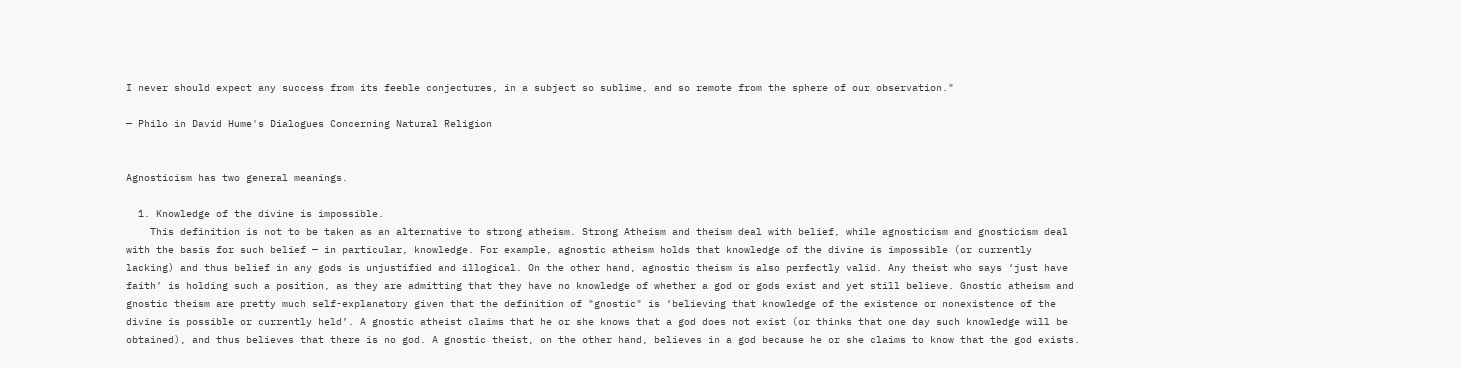I never should expect any success from its feeble conjectures, in a subject so sublime, and so remote from the sphere of our observation."

— Philo in David Hume's Dialogues Concerning Natural Religion


Agnosticism has two general meanings.

  1. Knowledge of the divine is impossible.
    This definition is not to be taken as an alternative to strong atheism. Strong Atheism and theism deal with belief, while agnosticism and gnosticism deal with the basis for such belief — in particular, knowledge. For example, agnostic atheism holds that knowledge of the divine is impossible (or currently lacking) and thus belief in any gods is unjustified and illogical. On the other hand, agnostic theism is also perfectly valid. Any theist who says ‘just have faith’ is holding such a position, as they are admitting that they have no knowledge of whether a god or gods exist and yet still believe. Gnostic atheism and gnostic theism are pretty much self-explanatory given that the definition of "gnostic" is ‘believing that knowledge of the existence or nonexistence of the divine is possible or currently held’. A gnostic atheist claims that he or she knows that a god does not exist (or thinks that one day such knowledge will be obtained), and thus believes that there is no god. A gnostic theist, on the other hand, believes in a god because he or she claims to know that the god exists.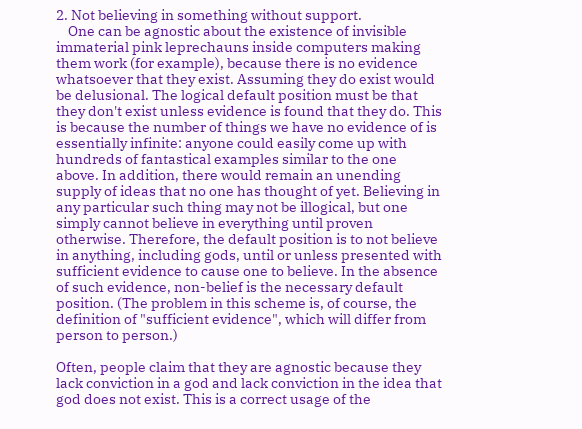2. Not believing in something without support.
    One can be agnostic about the existence of invisible immaterial pink leprechauns inside computers making them work (for example), because there is no evidence whatsoever that they exist. Assuming they do exist would be delusional. The logical default position must be that they don't exist unless evidence is found that they do. This is because the number of things we have no evidence of is essentially infinite: anyone could easily come up with hundreds of fantastical examples similar to the one above. In addition, there would remain an unending supply of ideas that no one has thought of yet. Believing in any particular such thing may not be illogical, but one simply cannot believe in everything until proven otherwise. Therefore, the default position is to not believe in anything, including gods, until or unless presented with sufficient evidence to cause one to believe. In the absence of such evidence, non-belief is the necessary default position. (The problem in this scheme is, of course, the definition of "sufficient evidence", which will differ from person to person.)

Often, people claim that they are agnostic because they lack conviction in a god and lack conviction in the idea that god does not exist. This is a correct usage of the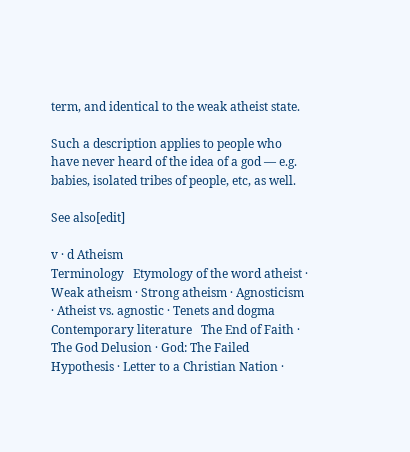term, and identical to the weak atheist state.

Such a description applies to people who have never heard of the idea of a god — e.g. babies, isolated tribes of people, etc, as well.

See also[edit]

v · d Atheism
Terminology   Etymology of the word atheist · Weak atheism · Strong atheism · Agnosticism · Atheist vs. agnostic · Tenets and dogma
Contemporary literature   The End of Faith · The God Delusion · God: The Failed Hypothesis · Letter to a Christian Nation ·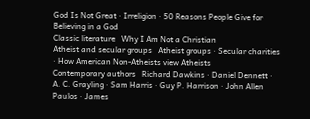God Is Not Great · Irreligion · 50 Reasons People Give for Believing in a God
Classic literature   Why I Am Not a Christian
Atheist and secular groups   Atheist groups · Secular charities · How American Non-Atheists view Atheists
Contemporary authors   Richard Dawkins · Daniel Dennett · A. C. Grayling · Sam Harris · Guy P. Harrison · John Allen Paulos · James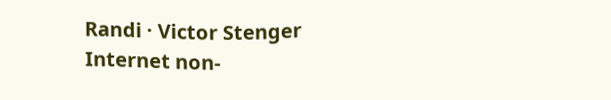Randi · Victor Stenger
Internet non-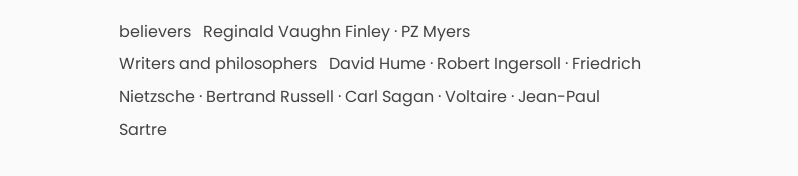believers   Reginald Vaughn Finley · PZ Myers
Writers and philosophers   David Hume · Robert Ingersoll · Friedrich Nietzsche · Bertrand Russell · Carl Sagan · Voltaire · Jean-Paul Sartre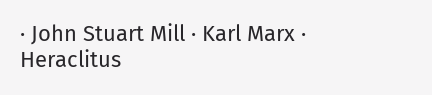· John Stuart Mill · Karl Marx · Heraclitus